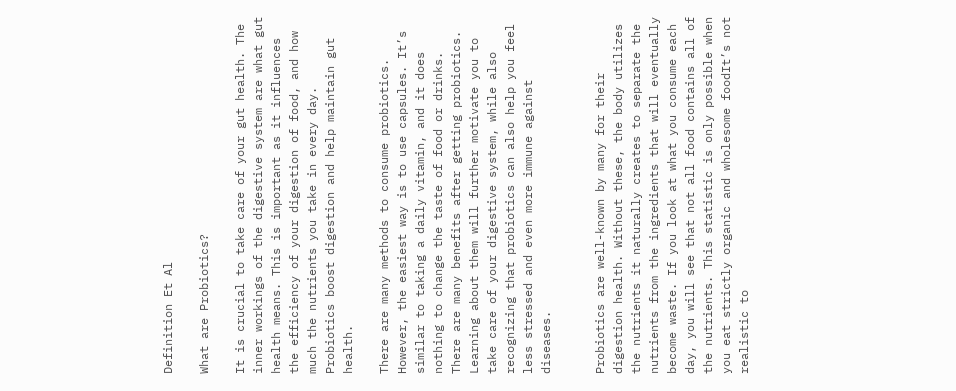Definition Et Al

What are Probiotics?

It is crucial to take care of your gut health. The inner workings of the digestive system are what gut health means. This is important as it influences the efficiency of your digestion of food, and how much the nutrients you take in every day. Probiotics boost digestion and help maintain gut health.

There are many methods to consume probiotics. However, the easiest way is to use capsules. It’s similar to taking a daily vitamin, and it does nothing to change the taste of food or drinks. There are many benefits after getting probiotics. Learning about them will further motivate you to take care of your digestive system, while also recognizing that probiotics can also help you feel less stressed and even more immune against diseases.


Probiotics are well-known by many for their digestion health. Without these, the body utilizes the nutrients it naturally creates to separate the nutrients from the ingredients that will eventually become waste. If you look at what you consume each day, you will see that not all food contains all of the nutrients. This statistic is only possible when you eat strictly organic and wholesome foodIt’s not realistic to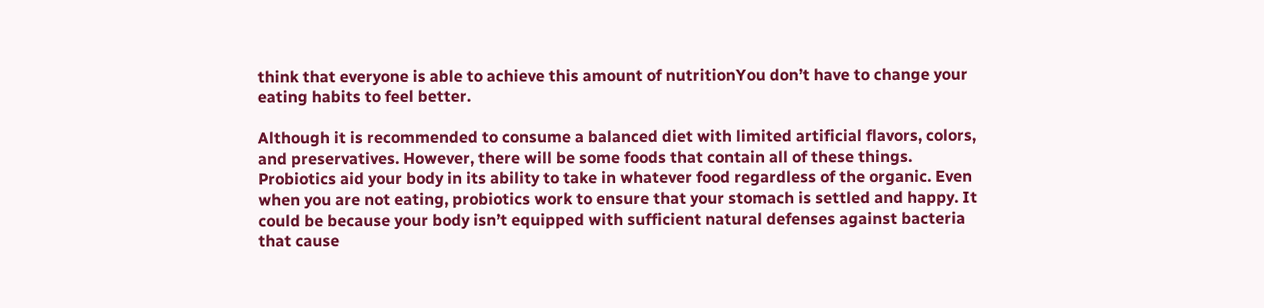think that everyone is able to achieve this amount of nutritionYou don’t have to change your eating habits to feel better.

Although it is recommended to consume a balanced diet with limited artificial flavors, colors, and preservatives. However, there will be some foods that contain all of these things. Probiotics aid your body in its ability to take in whatever food regardless of the organic. Even when you are not eating, probiotics work to ensure that your stomach is settled and happy. It could be because your body isn’t equipped with sufficient natural defenses against bacteria that cause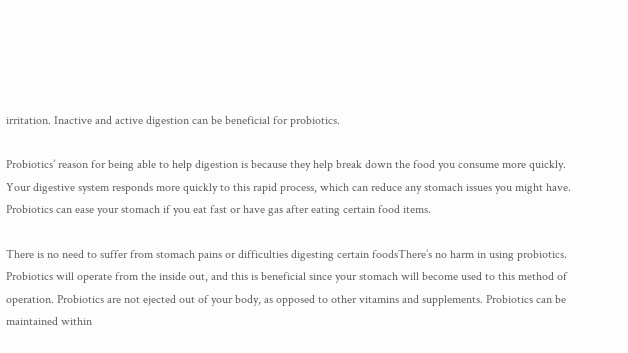irritation. Inactive and active digestion can be beneficial for probiotics.

Probiotics’ reason for being able to help digestion is because they help break down the food you consume more quickly. Your digestive system responds more quickly to this rapid process, which can reduce any stomach issues you might have. Probiotics can ease your stomach if you eat fast or have gas after eating certain food items.

There is no need to suffer from stomach pains or difficulties digesting certain foodsThere’s no harm in using probiotics. Probiotics will operate from the inside out, and this is beneficial since your stomach will become used to this method of operation. Probiotics are not ejected out of your body, as opposed to other vitamins and supplements. Probiotics can be maintained within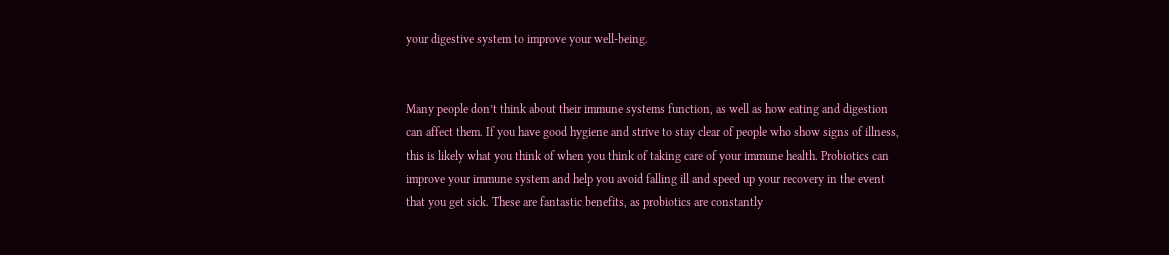your digestive system to improve your well-being.


Many people don’t think about their immune systems function, as well as how eating and digestion can affect them. If you have good hygiene and strive to stay clear of people who show signs of illness, this is likely what you think of when you think of taking care of your immune health. Probiotics can improve your immune system and help you avoid falling ill and speed up your recovery in the event that you get sick. These are fantastic benefits, as probiotics are constantly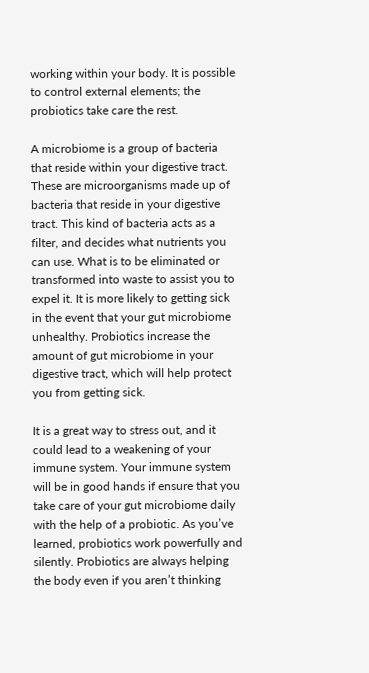working within your body. It is possible to control external elements; the probiotics take care the rest.

A microbiome is a group of bacteria that reside within your digestive tract. These are microorganisms made up of bacteria that reside in your digestive tract. This kind of bacteria acts as a filter, and decides what nutrients you can use. What is to be eliminated or transformed into waste to assist you to expel it. It is more likely to getting sick in the event that your gut microbiome unhealthy. Probiotics increase the amount of gut microbiome in your digestive tract, which will help protect you from getting sick.

It is a great way to stress out, and it could lead to a weakening of your immune system. Your immune system will be in good hands if ensure that you take care of your gut microbiome daily with the help of a probiotic. As you’ve learned, probiotics work powerfully and silently. Probiotics are always helping the body even if you aren’t thinking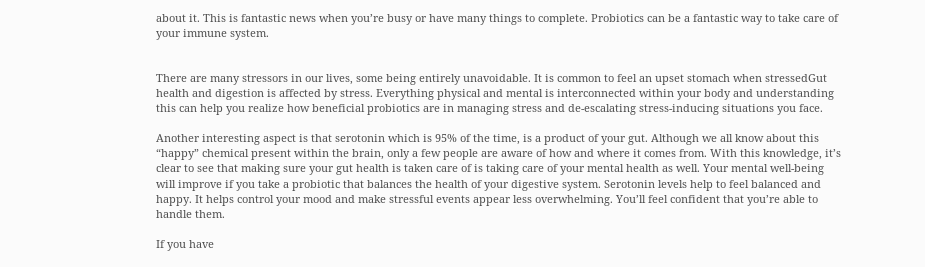about it. This is fantastic news when you’re busy or have many things to complete. Probiotics can be a fantastic way to take care of your immune system.


There are many stressors in our lives, some being entirely unavoidable. It is common to feel an upset stomach when stressedGut health and digestion is affected by stress. Everything physical and mental is interconnected within your body and understanding this can help you realize how beneficial probiotics are in managing stress and de-escalating stress-inducing situations you face.

Another interesting aspect is that serotonin which is 95% of the time, is a product of your gut. Although we all know about this “happy” chemical present within the brain, only a few people are aware of how and where it comes from. With this knowledge, it’s clear to see that making sure your gut health is taken care of is taking care of your mental health as well. Your mental well-being will improve if you take a probiotic that balances the health of your digestive system. Serotonin levels help to feel balanced and happy. It helps control your mood and make stressful events appear less overwhelming. You’ll feel confident that you’re able to handle them.

If you have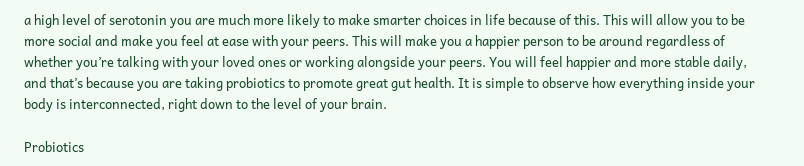a high level of serotonin you are much more likely to make smarter choices in life because of this. This will allow you to be more social and make you feel at ease with your peers. This will make you a happier person to be around regardless of whether you’re talking with your loved ones or working alongside your peers. You will feel happier and more stable daily, and that’s because you are taking probiotics to promote great gut health. It is simple to observe how everything inside your body is interconnected, right down to the level of your brain.

Probiotics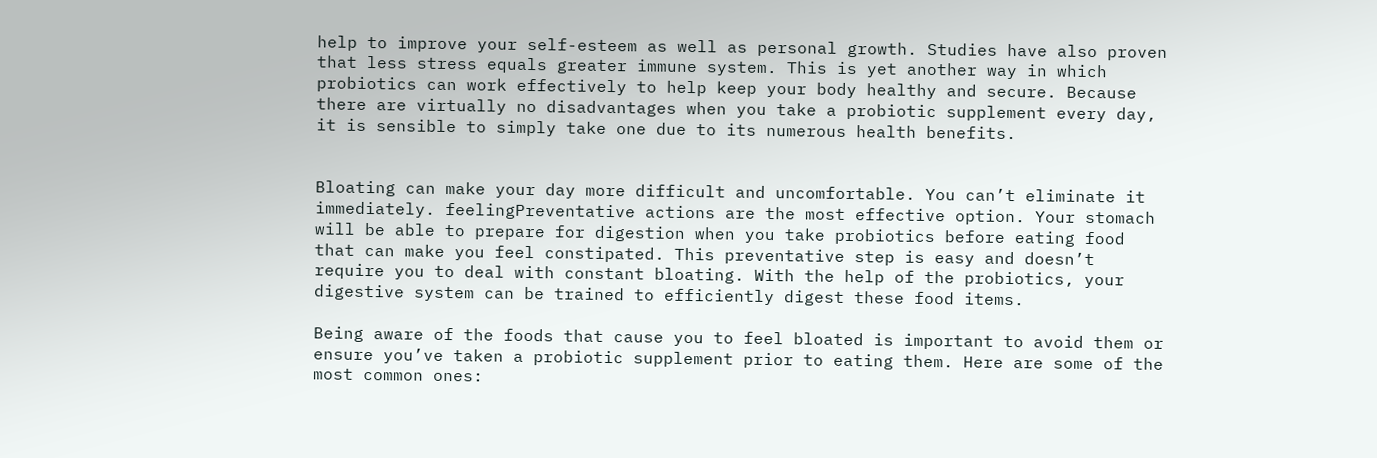help to improve your self-esteem as well as personal growth. Studies have also proven that less stress equals greater immune system. This is yet another way in which probiotics can work effectively to help keep your body healthy and secure. Because there are virtually no disadvantages when you take a probiotic supplement every day, it is sensible to simply take one due to its numerous health benefits.


Bloating can make your day more difficult and uncomfortable. You can’t eliminate it immediately. feelingPreventative actions are the most effective option. Your stomach will be able to prepare for digestion when you take probiotics before eating food that can make you feel constipated. This preventative step is easy and doesn’t require you to deal with constant bloating. With the help of the probiotics, your digestive system can be trained to efficiently digest these food items.

Being aware of the foods that cause you to feel bloated is important to avoid them or ensure you’ve taken a probiotic supplement prior to eating them. Here are some of the most common ones: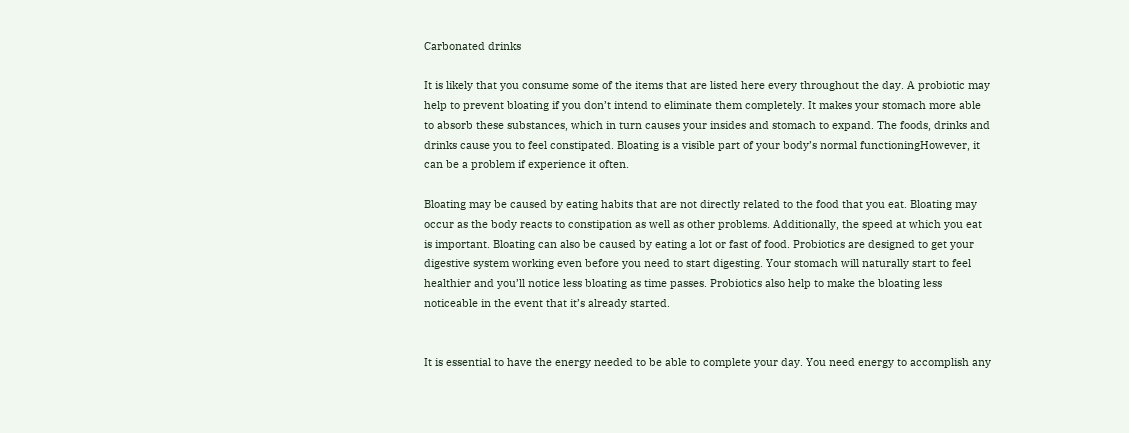Carbonated drinks

It is likely that you consume some of the items that are listed here every throughout the day. A probiotic may help to prevent bloating if you don’t intend to eliminate them completely. It makes your stomach more able to absorb these substances, which in turn causes your insides and stomach to expand. The foods, drinks and drinks cause you to feel constipated. Bloating is a visible part of your body’s normal functioningHowever, it can be a problem if experience it often.

Bloating may be caused by eating habits that are not directly related to the food that you eat. Bloating may occur as the body reacts to constipation as well as other problems. Additionally, the speed at which you eat is important. Bloating can also be caused by eating a lot or fast of food. Probiotics are designed to get your digestive system working even before you need to start digesting. Your stomach will naturally start to feel healthier and you’ll notice less bloating as time passes. Probiotics also help to make the bloating less noticeable in the event that it’s already started.


It is essential to have the energy needed to be able to complete your day. You need energy to accomplish any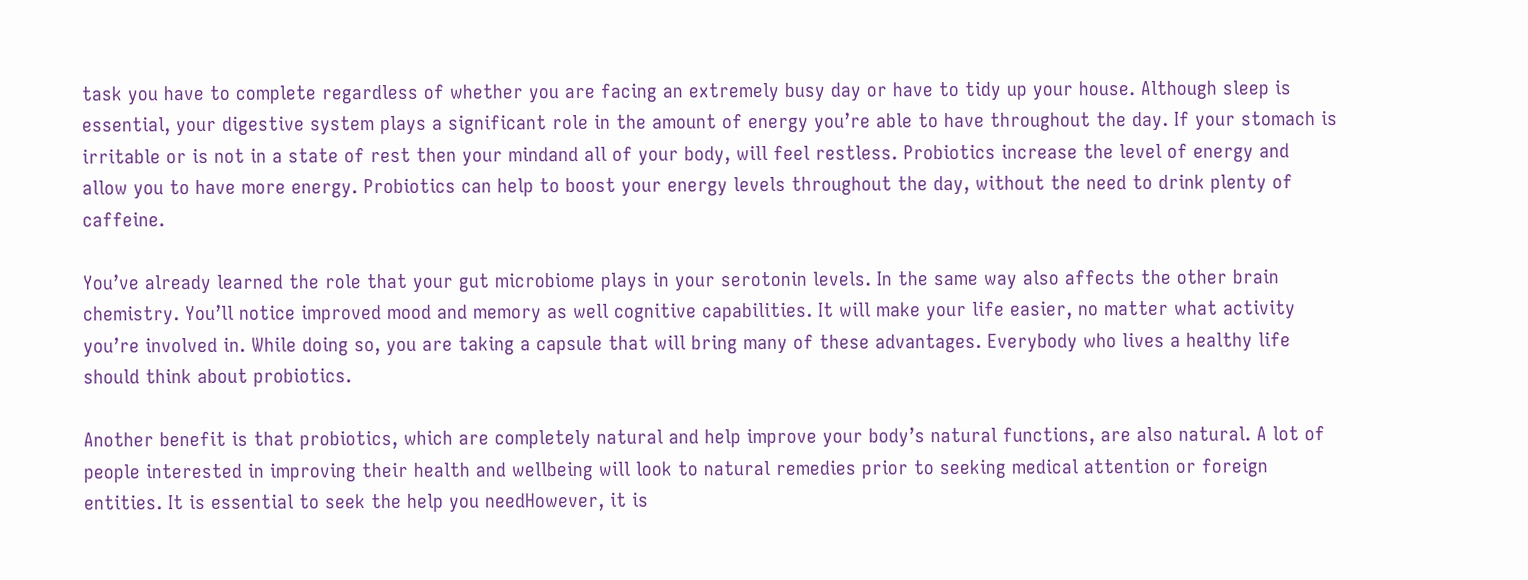task you have to complete regardless of whether you are facing an extremely busy day or have to tidy up your house. Although sleep is essential, your digestive system plays a significant role in the amount of energy you’re able to have throughout the day. If your stomach is irritable or is not in a state of rest then your mindand all of your body, will feel restless. Probiotics increase the level of energy and allow you to have more energy. Probiotics can help to boost your energy levels throughout the day, without the need to drink plenty of caffeine.

You’ve already learned the role that your gut microbiome plays in your serotonin levels. In the same way also affects the other brain chemistry. You’ll notice improved mood and memory as well cognitive capabilities. It will make your life easier, no matter what activity you’re involved in. While doing so, you are taking a capsule that will bring many of these advantages. Everybody who lives a healthy life should think about probiotics.

Another benefit is that probiotics, which are completely natural and help improve your body’s natural functions, are also natural. A lot of people interested in improving their health and wellbeing will look to natural remedies prior to seeking medical attention or foreign entities. It is essential to seek the help you needHowever, it is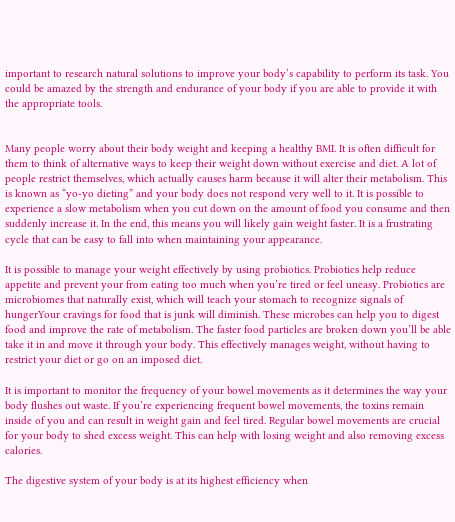important to research natural solutions to improve your body’s capability to perform its task. You could be amazed by the strength and endurance of your body if you are able to provide it with the appropriate tools.


Many people worry about their body weight and keeping a healthy BMI. It is often difficult for them to think of alternative ways to keep their weight down without exercise and diet. A lot of people restrict themselves, which actually causes harm because it will alter their metabolism. This is known as “yo-yo dieting” and your body does not respond very well to it. It is possible to experience a slow metabolism when you cut down on the amount of food you consume and then suddenly increase it. In the end, this means you will likely gain weight faster. It is a frustrating cycle that can be easy to fall into when maintaining your appearance.

It is possible to manage your weight effectively by using probiotics. Probiotics help reduce appetite and prevent your from eating too much when you’re tired or feel uneasy. Probiotics are microbiomes that naturally exist, which will teach your stomach to recognize signals of hungerYour cravings for food that is junk will diminish. These microbes can help you to digest food and improve the rate of metabolism. The faster food particles are broken down you’ll be able take it in and move it through your body. This effectively manages weight, without having to restrict your diet or go on an imposed diet.

It is important to monitor the frequency of your bowel movements as it determines the way your body flushes out waste. If you’re experiencing frequent bowel movements, the toxins remain inside of you and can result in weight gain and feel tired. Regular bowel movements are crucial for your body to shed excess weight. This can help with losing weight and also removing excess calories.

The digestive system of your body is at its highest efficiency when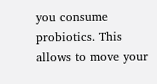you consume probiotics. This allows to move your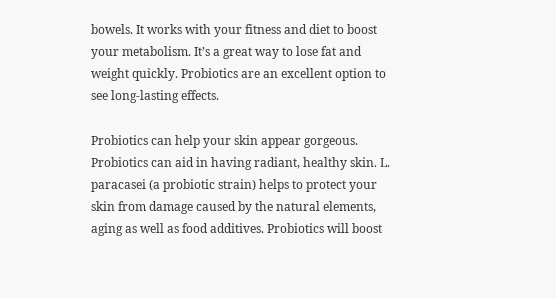bowels. It works with your fitness and diet to boost your metabolism. It’s a great way to lose fat and weight quickly. Probiotics are an excellent option to see long-lasting effects.

Probiotics can help your skin appear gorgeous. Probiotics can aid in having radiant, healthy skin. L. paracasei (a probiotic strain) helps to protect your skin from damage caused by the natural elements, aging as well as food additives. Probiotics will boost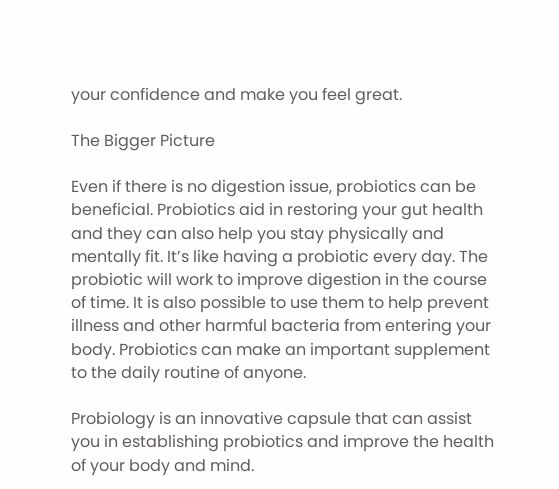your confidence and make you feel great.

The Bigger Picture

Even if there is no digestion issue, probiotics can be beneficial. Probiotics aid in restoring your gut health and they can also help you stay physically and mentally fit. It’s like having a probiotic every day. The probiotic will work to improve digestion in the course of time. It is also possible to use them to help prevent illness and other harmful bacteria from entering your body. Probiotics can make an important supplement to the daily routine of anyone.

Probiology is an innovative capsule that can assist you in establishing probiotics and improve the health of your body and mind.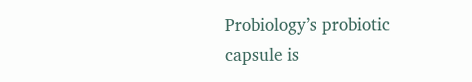Probiology’s probiotic capsule is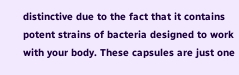distinctive due to the fact that it contains potent strains of bacteria designed to work with your body. These capsules are just one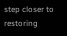step closer to restoring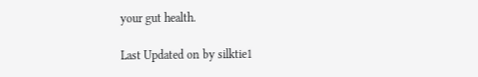your gut health.

Last Updated on by silktie1